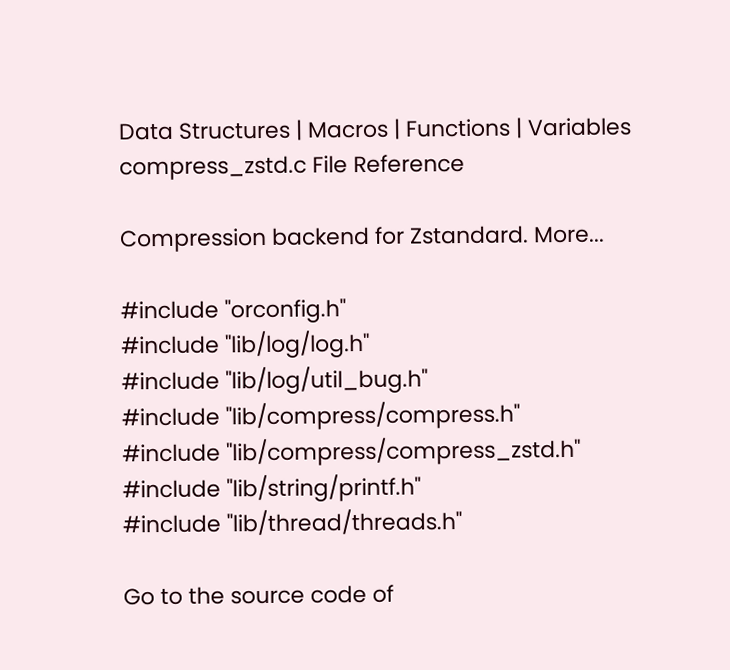Data Structures | Macros | Functions | Variables
compress_zstd.c File Reference

Compression backend for Zstandard. More...

#include "orconfig.h"
#include "lib/log/log.h"
#include "lib/log/util_bug.h"
#include "lib/compress/compress.h"
#include "lib/compress/compress_zstd.h"
#include "lib/string/printf.h"
#include "lib/thread/threads.h"

Go to the source code of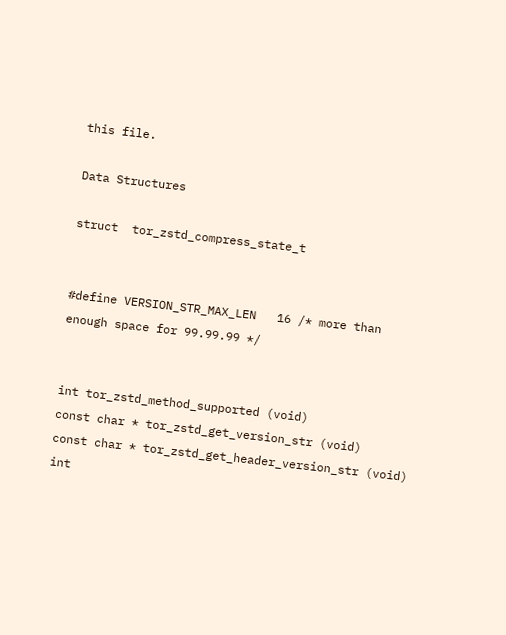this file.

Data Structures

struct  tor_zstd_compress_state_t


#define VERSION_STR_MAX_LEN   16 /* more than enough space for 99.99.99 */


int tor_zstd_method_supported (void)
const char * tor_zstd_get_version_str (void)
const char * tor_zstd_get_header_version_str (void)
int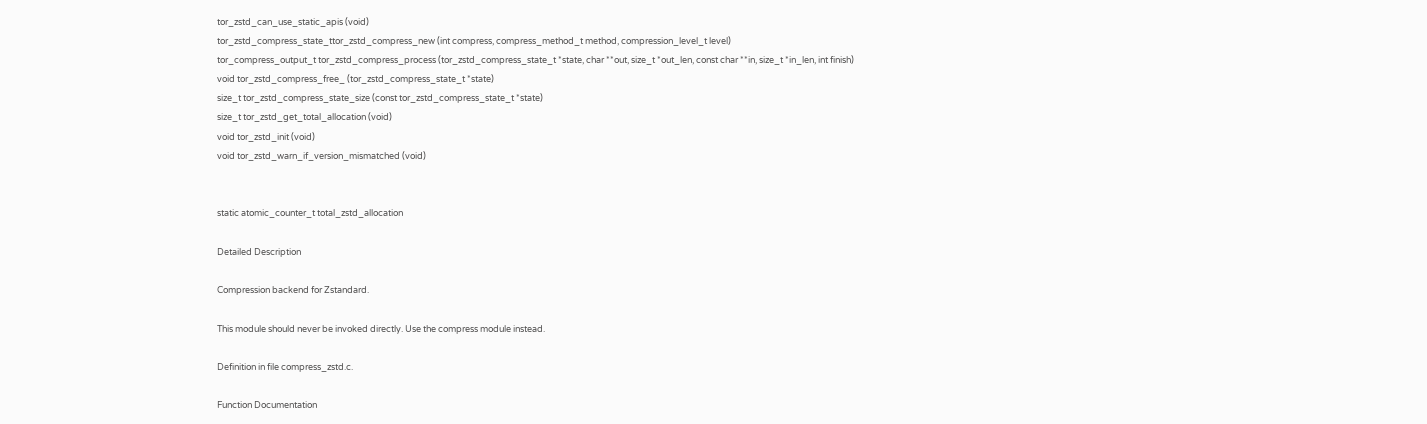tor_zstd_can_use_static_apis (void)
tor_zstd_compress_state_ttor_zstd_compress_new (int compress, compress_method_t method, compression_level_t level)
tor_compress_output_t tor_zstd_compress_process (tor_zstd_compress_state_t *state, char **out, size_t *out_len, const char **in, size_t *in_len, int finish)
void tor_zstd_compress_free_ (tor_zstd_compress_state_t *state)
size_t tor_zstd_compress_state_size (const tor_zstd_compress_state_t *state)
size_t tor_zstd_get_total_allocation (void)
void tor_zstd_init (void)
void tor_zstd_warn_if_version_mismatched (void)


static atomic_counter_t total_zstd_allocation

Detailed Description

Compression backend for Zstandard.

This module should never be invoked directly. Use the compress module instead.

Definition in file compress_zstd.c.

Function Documentation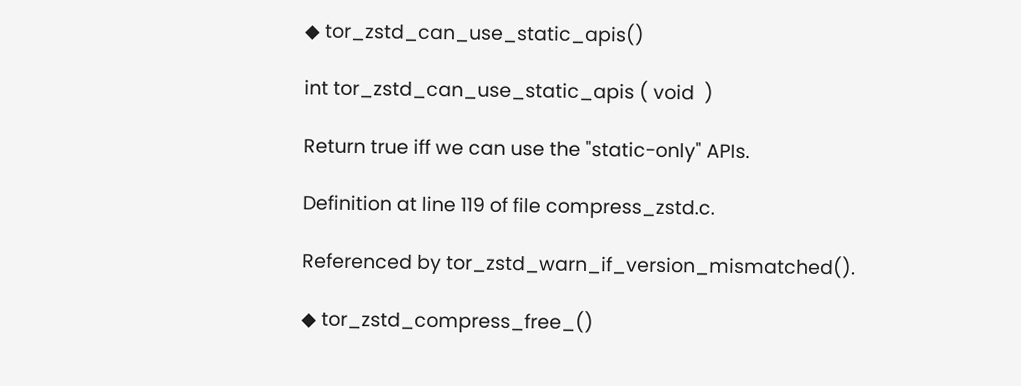◆ tor_zstd_can_use_static_apis()

int tor_zstd_can_use_static_apis ( void  )

Return true iff we can use the "static-only" APIs.

Definition at line 119 of file compress_zstd.c.

Referenced by tor_zstd_warn_if_version_mismatched().

◆ tor_zstd_compress_free_()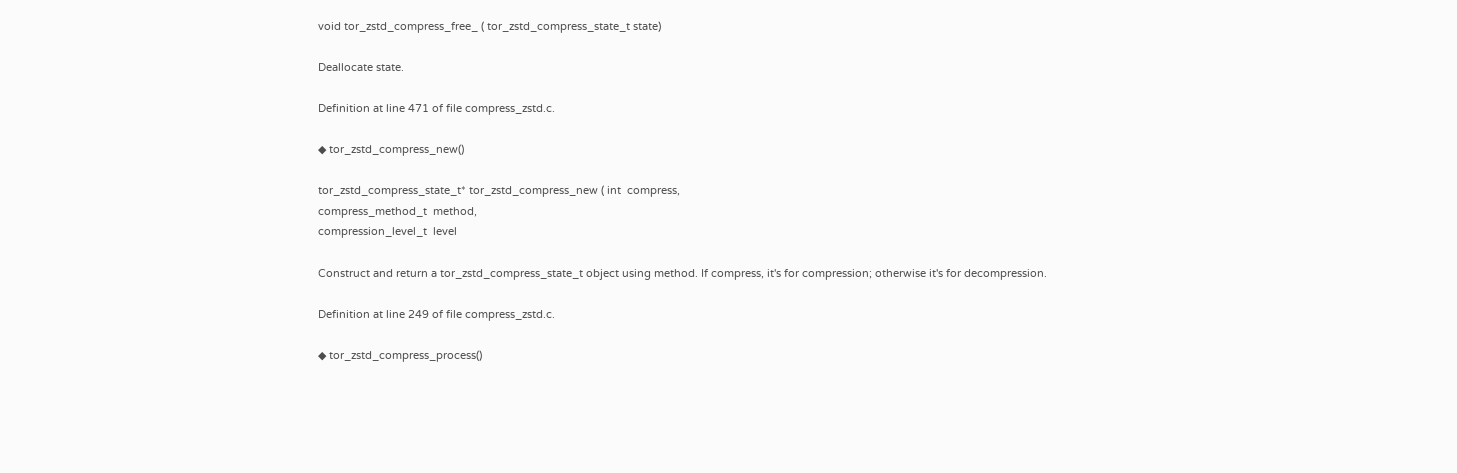void tor_zstd_compress_free_ ( tor_zstd_compress_state_t state)

Deallocate state.

Definition at line 471 of file compress_zstd.c.

◆ tor_zstd_compress_new()

tor_zstd_compress_state_t* tor_zstd_compress_new ( int  compress,
compress_method_t  method,
compression_level_t  level

Construct and return a tor_zstd_compress_state_t object using method. If compress, it's for compression; otherwise it's for decompression.

Definition at line 249 of file compress_zstd.c.

◆ tor_zstd_compress_process()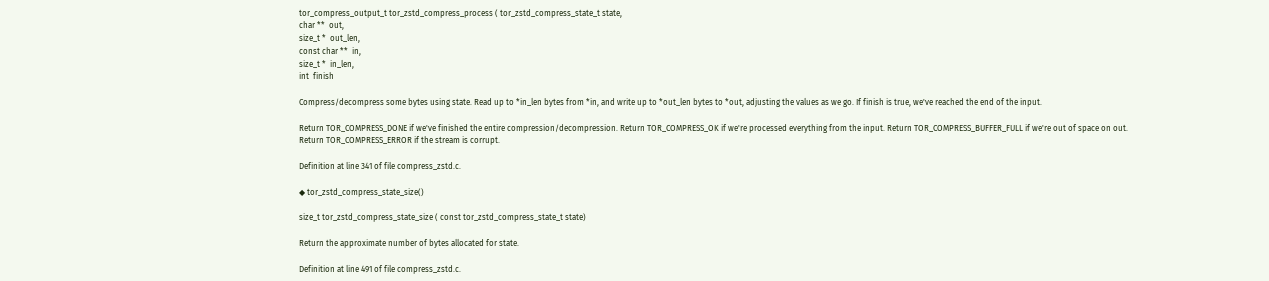tor_compress_output_t tor_zstd_compress_process ( tor_zstd_compress_state_t state,
char **  out,
size_t *  out_len,
const char **  in,
size_t *  in_len,
int  finish

Compress/decompress some bytes using state. Read up to *in_len bytes from *in, and write up to *out_len bytes to *out, adjusting the values as we go. If finish is true, we've reached the end of the input.

Return TOR_COMPRESS_DONE if we've finished the entire compression/decompression. Return TOR_COMPRESS_OK if we're processed everything from the input. Return TOR_COMPRESS_BUFFER_FULL if we're out of space on out. Return TOR_COMPRESS_ERROR if the stream is corrupt.

Definition at line 341 of file compress_zstd.c.

◆ tor_zstd_compress_state_size()

size_t tor_zstd_compress_state_size ( const tor_zstd_compress_state_t state)

Return the approximate number of bytes allocated for state.

Definition at line 491 of file compress_zstd.c.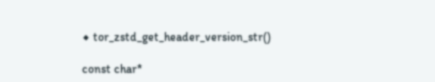◆ tor_zstd_get_header_version_str()

const char*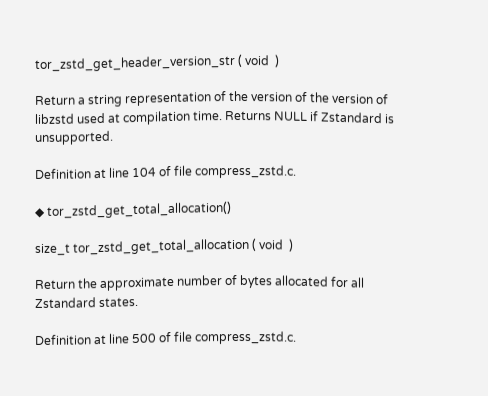tor_zstd_get_header_version_str ( void  )

Return a string representation of the version of the version of libzstd used at compilation time. Returns NULL if Zstandard is unsupported.

Definition at line 104 of file compress_zstd.c.

◆ tor_zstd_get_total_allocation()

size_t tor_zstd_get_total_allocation ( void  )

Return the approximate number of bytes allocated for all Zstandard states.

Definition at line 500 of file compress_zstd.c.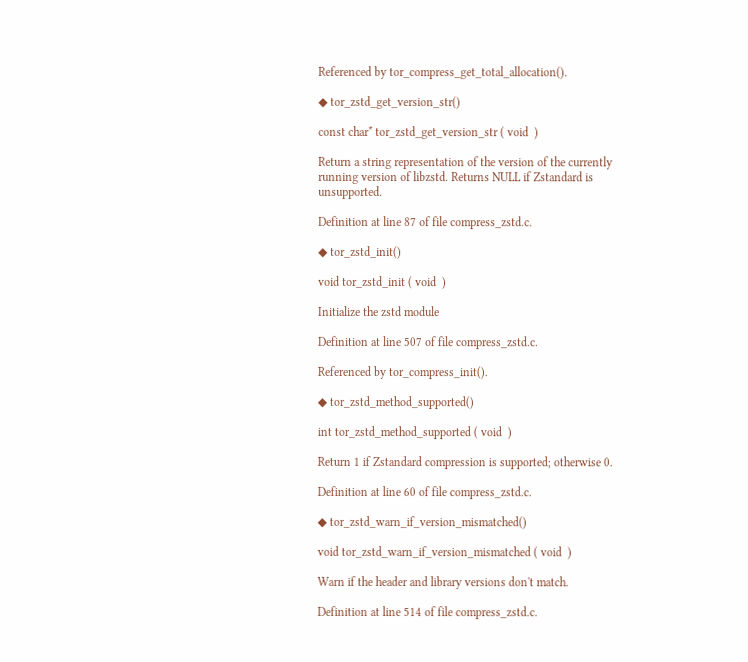Referenced by tor_compress_get_total_allocation().

◆ tor_zstd_get_version_str()

const char* tor_zstd_get_version_str ( void  )

Return a string representation of the version of the currently running version of libzstd. Returns NULL if Zstandard is unsupported.

Definition at line 87 of file compress_zstd.c.

◆ tor_zstd_init()

void tor_zstd_init ( void  )

Initialize the zstd module

Definition at line 507 of file compress_zstd.c.

Referenced by tor_compress_init().

◆ tor_zstd_method_supported()

int tor_zstd_method_supported ( void  )

Return 1 if Zstandard compression is supported; otherwise 0.

Definition at line 60 of file compress_zstd.c.

◆ tor_zstd_warn_if_version_mismatched()

void tor_zstd_warn_if_version_mismatched ( void  )

Warn if the header and library versions don't match.

Definition at line 514 of file compress_zstd.c.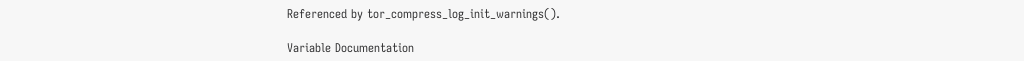Referenced by tor_compress_log_init_warnings().

Variable Documentation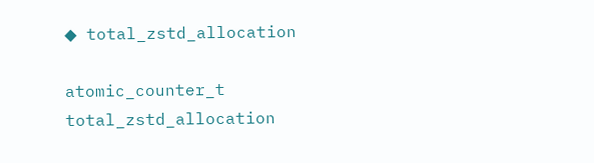◆ total_zstd_allocation

atomic_counter_t total_zstd_allocation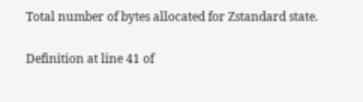Total number of bytes allocated for Zstandard state.

Definition at line 41 of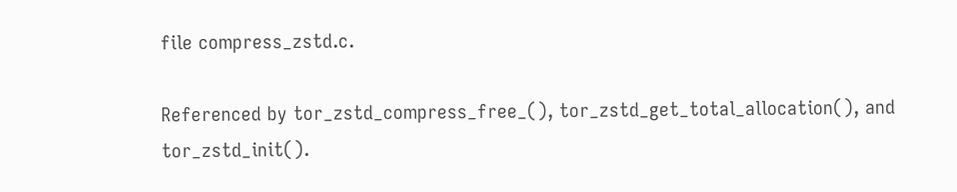file compress_zstd.c.

Referenced by tor_zstd_compress_free_(), tor_zstd_get_total_allocation(), and tor_zstd_init().